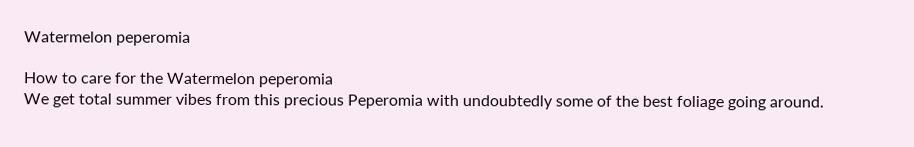Watermelon peperomia

How to care for the Watermelon peperomia
We get total summer vibes from this precious Peperomia with undoubtedly some of the best foliage going around.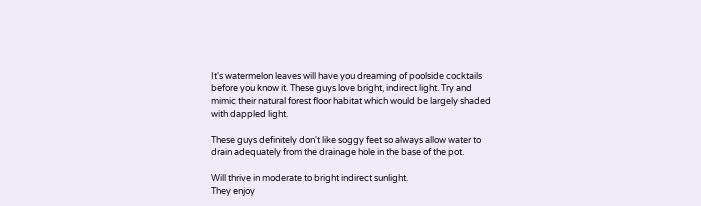It's watermelon leaves will have you dreaming of poolside cocktails before you know it. These guys love bright, indirect light. Try and mimic their natural forest floor habitat which would be largely shaded with dappled light.

These guys definitely don't like soggy feet so always allow water to drain adequately from the drainage hole in the base of the pot.

Will thrive in moderate to bright indirect sunlight.
They enjoy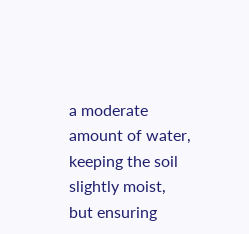a moderate amount of water, keeping the soil slightly moist, but ensuring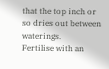that the top inch or so dries out between waterings.
Fertilise with an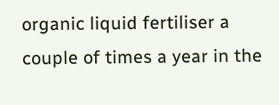organic liquid fertiliser a couple of times a year in the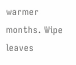warmer months. Wipe leaves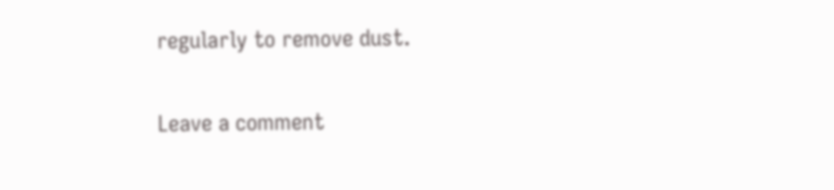regularly to remove dust.

Leave a comment